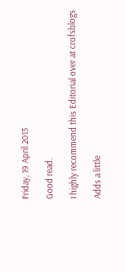Friday, 19 April 2013

Good read.

I highly recommend this Editorial over at crofsblogs

Adds a little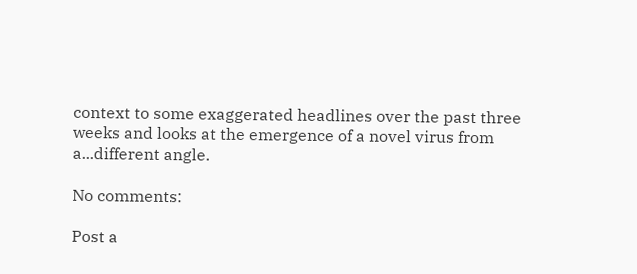context to some exaggerated headlines over the past three weeks and looks at the emergence of a novel virus from a...different angle.

No comments:

Post a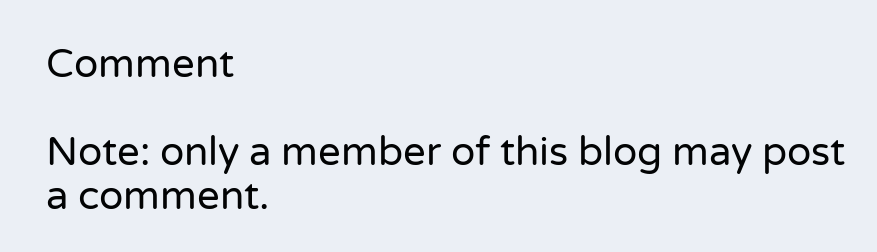Comment

Note: only a member of this blog may post a comment.